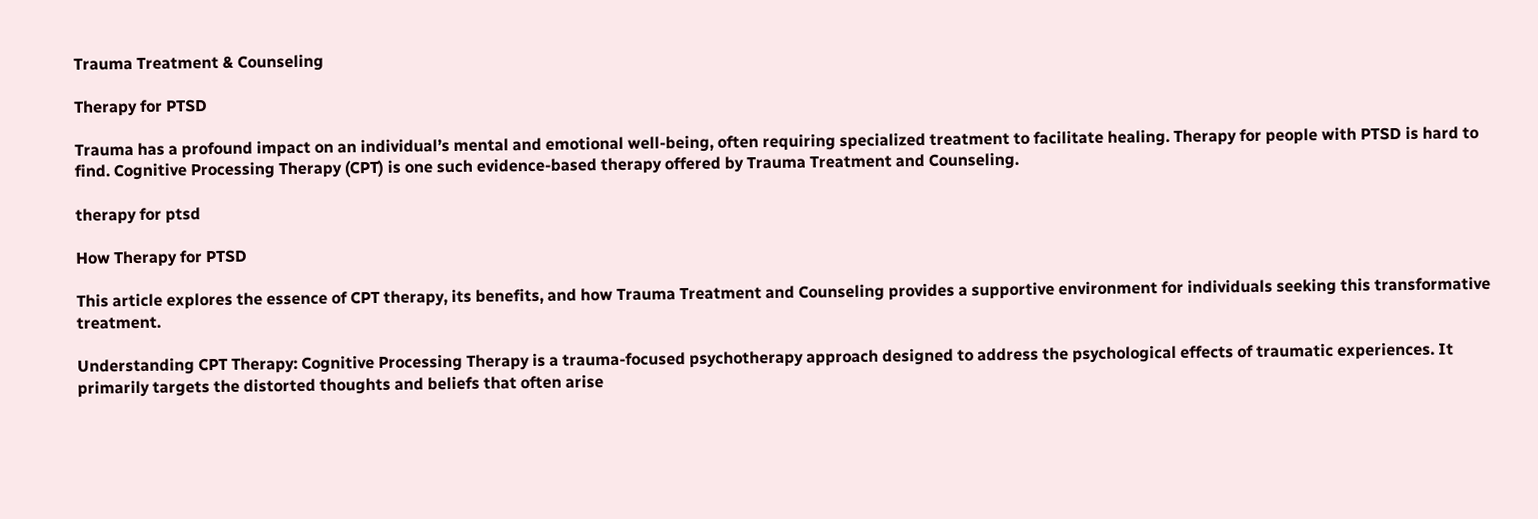Trauma Treatment & Counseling

Therapy for PTSD

Trauma has a profound impact on an individual’s mental and emotional well-being, often requiring specialized treatment to facilitate healing. Therapy for people with PTSD is hard to find. Cognitive Processing Therapy (CPT) is one such evidence-based therapy offered by Trauma Treatment and Counseling.

therapy for ptsd

How Therapy for PTSD

This article explores the essence of CPT therapy, its benefits, and how Trauma Treatment and Counseling provides a supportive environment for individuals seeking this transformative treatment.

Understanding CPT Therapy: Cognitive Processing Therapy is a trauma-focused psychotherapy approach designed to address the psychological effects of traumatic experiences. It primarily targets the distorted thoughts and beliefs that often arise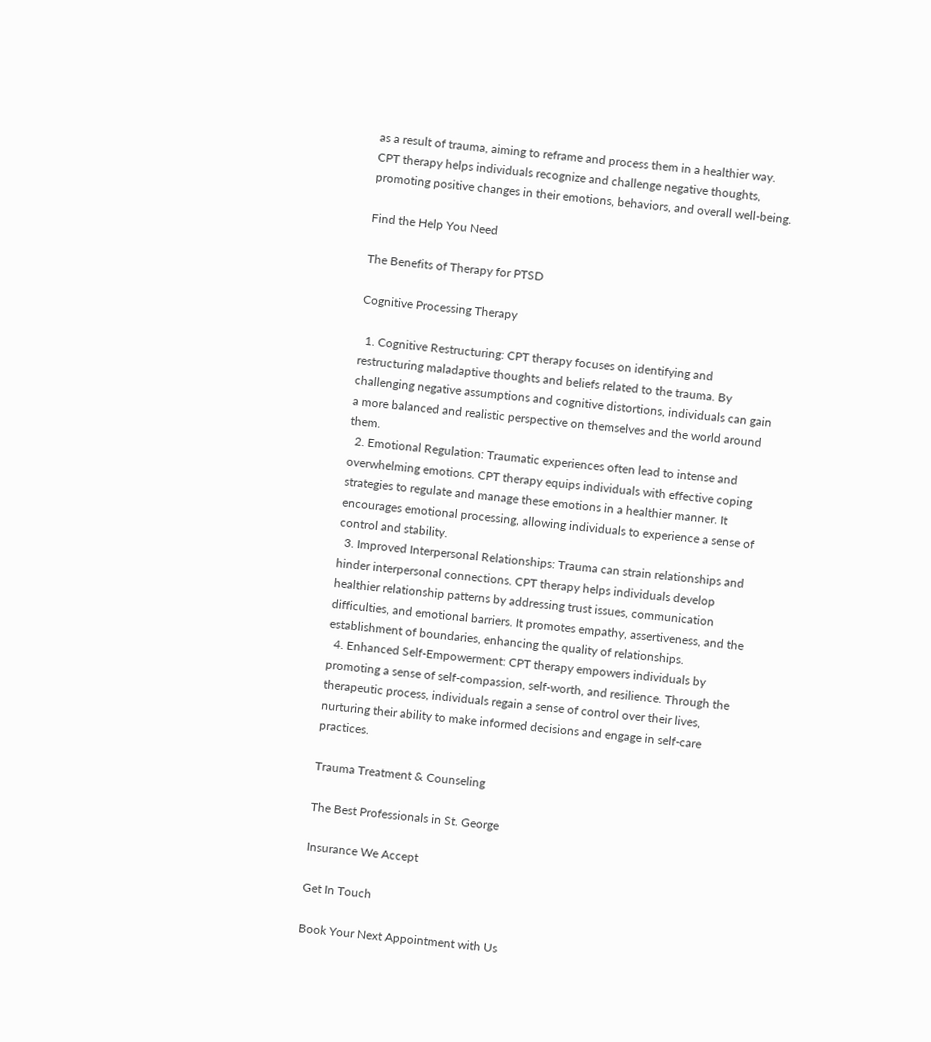as a result of trauma, aiming to reframe and process them in a healthier way. CPT therapy helps individuals recognize and challenge negative thoughts, promoting positive changes in their emotions, behaviors, and overall well-being.

Find the Help You Need

The Benefits of Therapy for PTSD

Cognitive Processing Therapy

  1. Cognitive Restructuring: CPT therapy focuses on identifying and restructuring maladaptive thoughts and beliefs related to the trauma. By challenging negative assumptions and cognitive distortions, individuals can gain a more balanced and realistic perspective on themselves and the world around them.
  2. Emotional Regulation: Traumatic experiences often lead to intense and overwhelming emotions. CPT therapy equips individuals with effective coping strategies to regulate and manage these emotions in a healthier manner. It encourages emotional processing, allowing individuals to experience a sense of control and stability.
  3. Improved Interpersonal Relationships: Trauma can strain relationships and hinder interpersonal connections. CPT therapy helps individuals develop healthier relationship patterns by addressing trust issues, communication difficulties, and emotional barriers. It promotes empathy, assertiveness, and the establishment of boundaries, enhancing the quality of relationships.
  4. Enhanced Self-Empowerment: CPT therapy empowers individuals by promoting a sense of self-compassion, self-worth, and resilience. Through the therapeutic process, individuals regain a sense of control over their lives, nurturing their ability to make informed decisions and engage in self-care practices.

Trauma Treatment & Counseling

The Best Professionals in St. George

Insurance We Accept

Get In Touch

Book Your Next Appointment with Us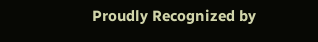Proudly Recognized by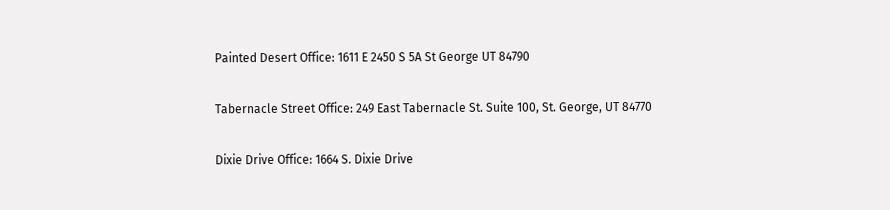Painted Desert Office: 1611 E 2450 S 5A St George UT 84790

Tabernacle Street Office: 249 East Tabernacle St. Suite 100, St. George, UT 84770

Dixie Drive Office: 1664 S. Dixie Drive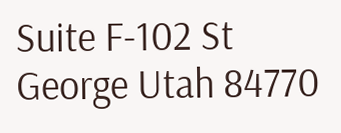Suite F-102 St George Utah 84770